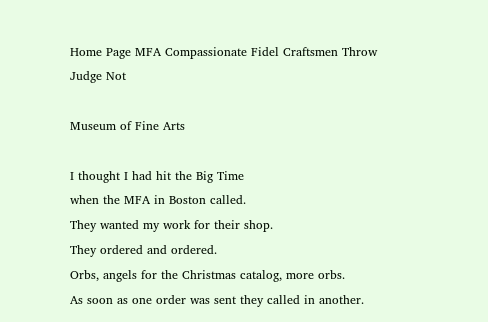Home Page MFA Compassionate Fidel Craftsmen Throw Judge Not

Museum of Fine Arts

I thought I had hit the Big Time
when the MFA in Boston called.
They wanted my work for their shop.
They ordered and ordered.
Orbs, angels for the Christmas catalog, more orbs.
As soon as one order was sent they called in another.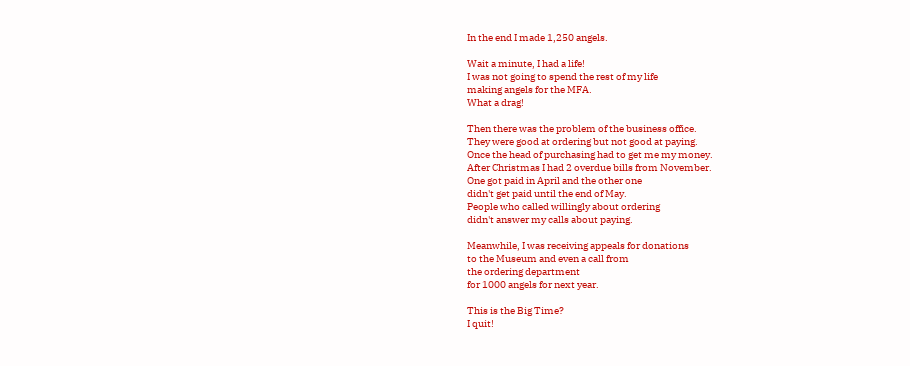In the end I made 1,250 angels.

Wait a minute, I had a life!
I was not going to spend the rest of my life
making angels for the MFA.
What a drag!

Then there was the problem of the business office.
They were good at ordering but not good at paying.
Once the head of purchasing had to get me my money.
After Christmas I had 2 overdue bills from November.
One got paid in April and the other one
didn't get paid until the end of May.
People who called willingly about ordering
didn't answer my calls about paying.

Meanwhile, I was receiving appeals for donations
to the Museum and even a call from
the ordering department
for 1000 angels for next year.

This is the Big Time?
I quit!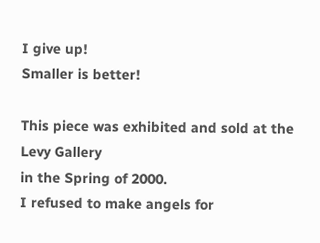I give up!
Smaller is better!

This piece was exhibited and sold at the Levy Gallery
in the Spring of 2000.
I refused to make angels for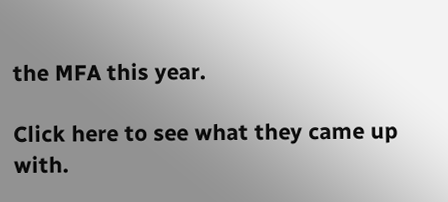the MFA this year.

Click here to see what they came up with.